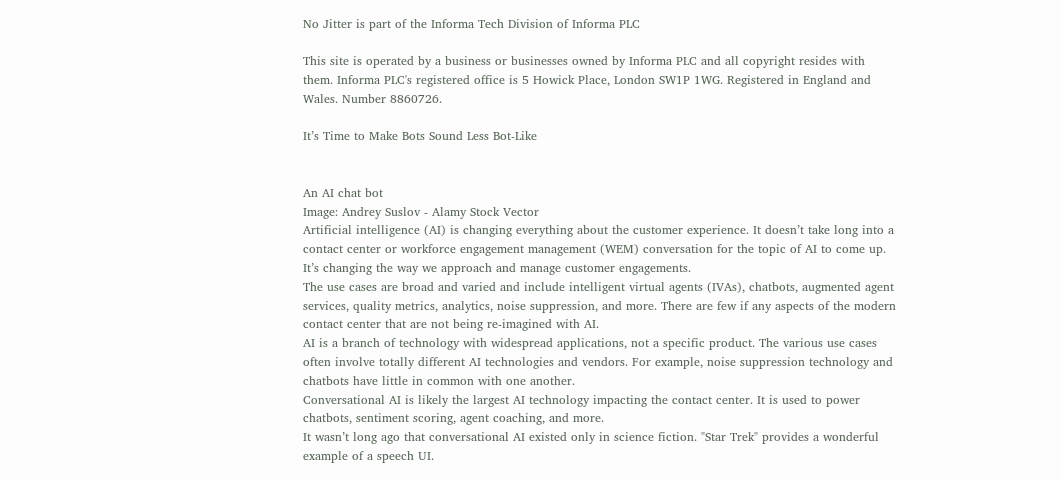No Jitter is part of the Informa Tech Division of Informa PLC

This site is operated by a business or businesses owned by Informa PLC and all copyright resides with them. Informa PLC's registered office is 5 Howick Place, London SW1P 1WG. Registered in England and Wales. Number 8860726.

It’s Time to Make Bots Sound Less Bot-Like


An AI chat bot
Image: Andrey Suslov - Alamy Stock Vector
Artificial intelligence (AI) is changing everything about the customer experience. It doesn’t take long into a contact center or workforce engagement management (WEM) conversation for the topic of AI to come up. It’s changing the way we approach and manage customer engagements.
The use cases are broad and varied and include intelligent virtual agents (IVAs), chatbots, augmented agent services, quality metrics, analytics, noise suppression, and more. There are few if any aspects of the modern contact center that are not being re-imagined with AI.
AI is a branch of technology with widespread applications, not a specific product. The various use cases often involve totally different AI technologies and vendors. For example, noise suppression technology and chatbots have little in common with one another.
Conversational AI is likely the largest AI technology impacting the contact center. It is used to power chatbots, sentiment scoring, agent coaching, and more.
It wasn’t long ago that conversational AI existed only in science fiction. "Star Trek" provides a wonderful example of a speech UI.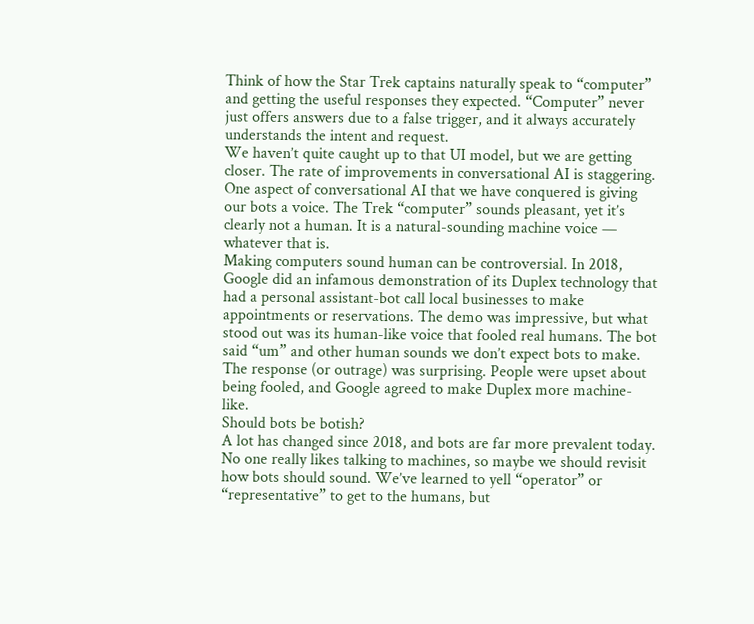Think of how the Star Trek captains naturally speak to “computer” and getting the useful responses they expected. “Computer” never just offers answers due to a false trigger, and it always accurately understands the intent and request.
We haven’t quite caught up to that UI model, but we are getting closer. The rate of improvements in conversational AI is staggering. One aspect of conversational AI that we have conquered is giving our bots a voice. The Trek “computer” sounds pleasant, yet it’s clearly not a human. It is a natural-sounding machine voice — whatever that is.
Making computers sound human can be controversial. In 2018, Google did an infamous demonstration of its Duplex technology that had a personal assistant-bot call local businesses to make appointments or reservations. The demo was impressive, but what stood out was its human-like voice that fooled real humans. The bot said “um” and other human sounds we don’t expect bots to make. The response (or outrage) was surprising. People were upset about being fooled, and Google agreed to make Duplex more machine-like.
Should bots be botish?
A lot has changed since 2018, and bots are far more prevalent today. No one really likes talking to machines, so maybe we should revisit how bots should sound. We’ve learned to yell “operator” or “representative” to get to the humans, but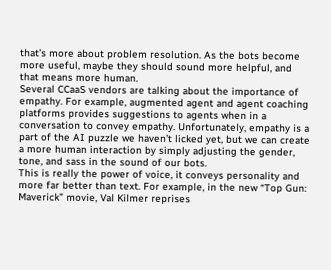that’s more about problem resolution. As the bots become more useful, maybe they should sound more helpful, and that means more human.
Several CCaaS vendors are talking about the importance of empathy. For example, augmented agent and agent coaching platforms provides suggestions to agents when in a conversation to convey empathy. Unfortunately, empathy is a part of the AI puzzle we haven’t licked yet, but we can create a more human interaction by simply adjusting the gender, tone, and sass in the sound of our bots.
This is really the power of voice, it conveys personality and more far better than text. For example, in the new “Top Gun: Maverick” movie, Val Kilmer reprises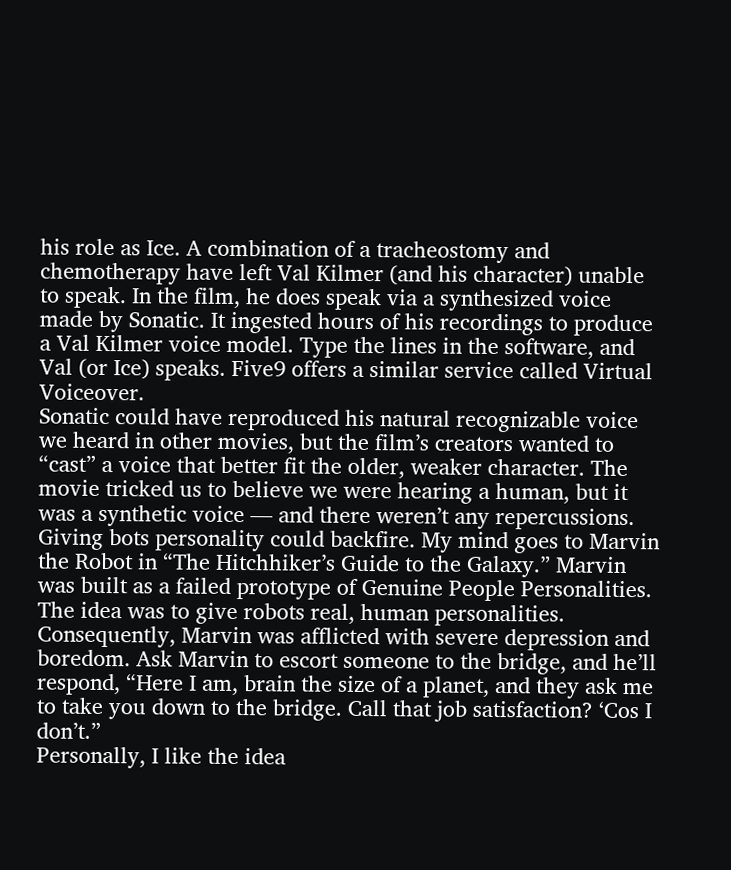his role as Ice. A combination of a tracheostomy and chemotherapy have left Val Kilmer (and his character) unable to speak. In the film, he does speak via a synthesized voice made by Sonatic. It ingested hours of his recordings to produce a Val Kilmer voice model. Type the lines in the software, and Val (or Ice) speaks. Five9 offers a similar service called Virtual Voiceover.
Sonatic could have reproduced his natural recognizable voice we heard in other movies, but the film’s creators wanted to “cast” a voice that better fit the older, weaker character. The movie tricked us to believe we were hearing a human, but it was a synthetic voice — and there weren’t any repercussions.
Giving bots personality could backfire. My mind goes to Marvin the Robot in “The Hitchhiker’s Guide to the Galaxy.” Marvin was built as a failed prototype of Genuine People Personalities. The idea was to give robots real, human personalities. Consequently, Marvin was afflicted with severe depression and boredom. Ask Marvin to escort someone to the bridge, and he’ll respond, “Here I am, brain the size of a planet, and they ask me to take you down to the bridge. Call that job satisfaction? ‘Cos I don’t.”
Personally, I like the idea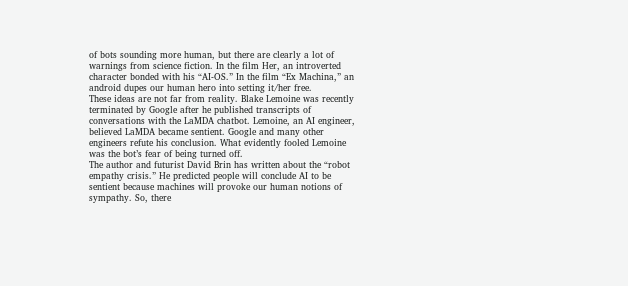of bots sounding more human, but there are clearly a lot of warnings from science fiction. In the film Her, an introverted character bonded with his “AI-OS.” In the film “Ex Machina,” an android dupes our human hero into setting it/her free.
These ideas are not far from reality. Blake Lemoine was recently terminated by Google after he published transcripts of conversations with the LaMDA chatbot. Lemoine, an AI engineer, believed LaMDA became sentient. Google and many other engineers refute his conclusion. What evidently fooled Lemoine was the bot’s fear of being turned off.
The author and futurist David Brin has written about the “robot empathy crisis.” He predicted people will conclude AI to be sentient because machines will provoke our human notions of sympathy. So, there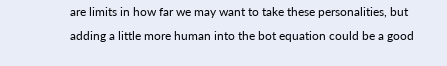are limits in how far we may want to take these personalities, but adding a little more human into the bot equation could be a good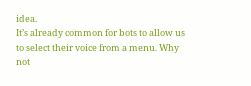idea.
It’s already common for bots to allow us to select their voice from a menu. Why not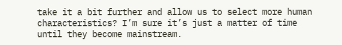take it a bit further and allow us to select more human characteristics? I’m sure it’s just a matter of time until they become mainstream.